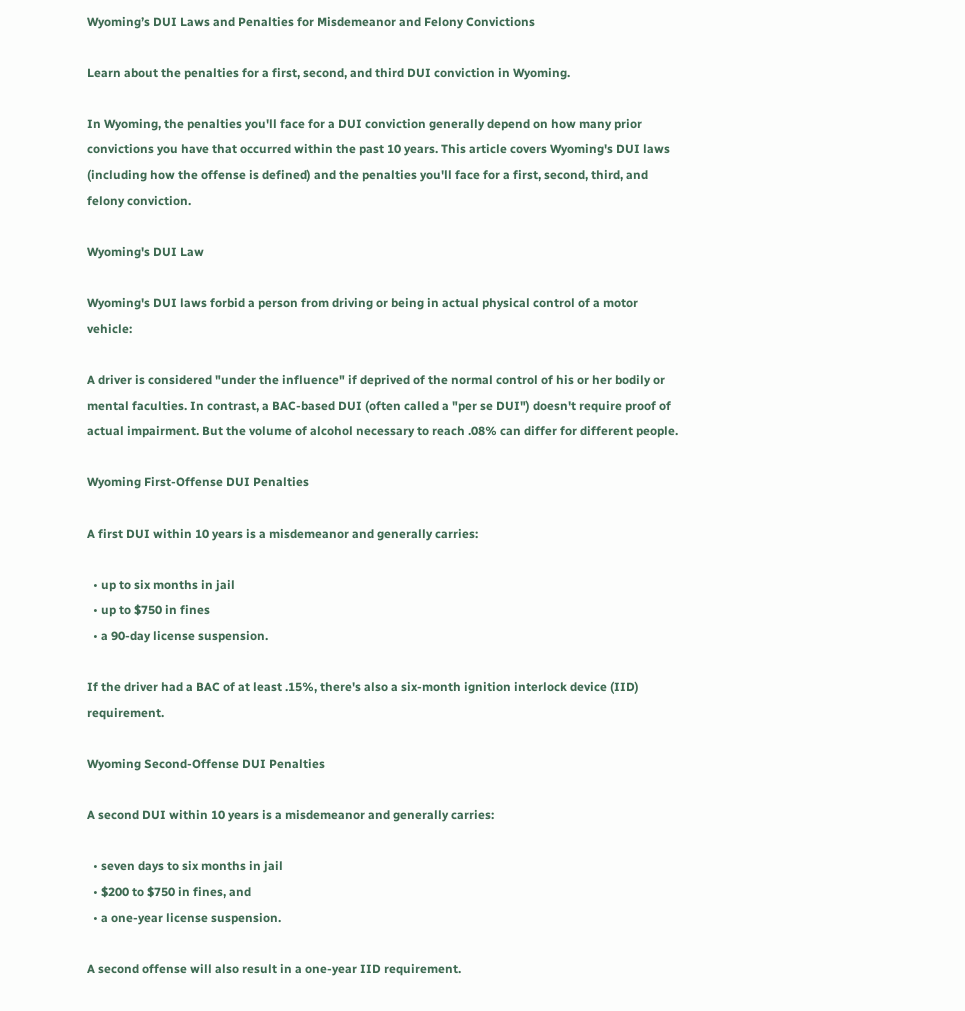Wyoming’s DUI Laws and Penalties for Misdemeanor and Felony Convictions

Learn about the penalties for a first, second, and third DUI conviction in Wyoming.

In Wyoming, the penalties you'll face for a DUI conviction generally depend on how many prior convictions you have that occurred within the past 10 years. This article covers Wyoming's DUI laws (including how the offense is defined) and the penalties you'll face for a first, second, third, and felony conviction.

Wyoming's DUI Law

Wyoming's DUI laws forbid a person from driving or being in actual physical control of a motor vehicle:

A driver is considered "under the influence" if deprived of the normal control of his or her bodily or mental faculties. In contrast, a BAC-based DUI (often called a "per se DUI") doesn't require proof of actual impairment. But the volume of alcohol necessary to reach .08% can differ for different people.

Wyoming First-Offense DUI Penalties

A first DUI within 10 years is a misdemeanor and generally carries:

  • up to six months in jail
  • up to $750 in fines
  • a 90-day license suspension.

If the driver had a BAC of at least .15%, there's also a six-month ignition interlock device (IID) requirement.

Wyoming Second-Offense DUI Penalties

A second DUI within 10 years is a misdemeanor and generally carries:

  • seven days to six months in jail
  • $200 to $750 in fines, and
  • a one-year license suspension.

A second offense will also result in a one-year IID requirement.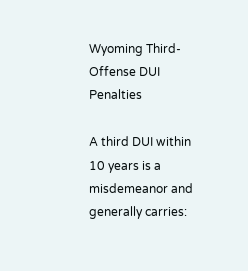Wyoming Third-Offense DUI Penalties

A third DUI within 10 years is a misdemeanor and generally carries: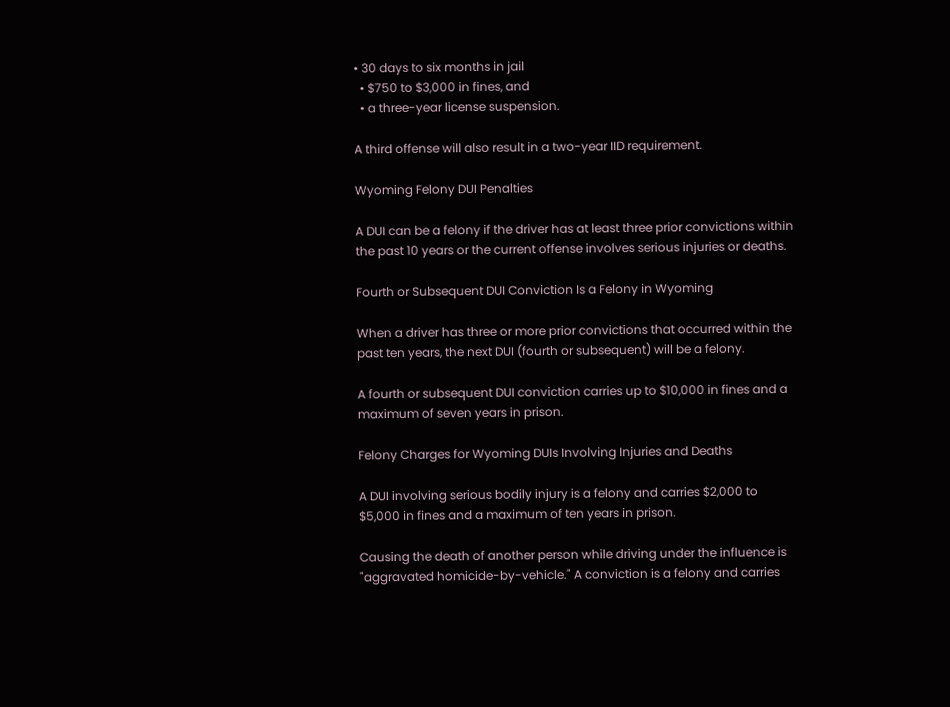• 30 days to six months in jail
  • $750 to $3,000 in fines, and
  • a three-year license suspension.

A third offense will also result in a two-year IID requirement.

Wyoming Felony DUI Penalties

A DUI can be a felony if the driver has at least three prior convictions within the past 10 years or the current offense involves serious injuries or deaths.

Fourth or Subsequent DUI Conviction Is a Felony in Wyoming

When a driver has three or more prior convictions that occurred within the past ten years, the next DUI (fourth or subsequent) will be a felony.

A fourth or subsequent DUI conviction carries up to $10,000 in fines and a maximum of seven years in prison.

Felony Charges for Wyoming DUIs Involving Injuries and Deaths

A DUI involving serious bodily injury is a felony and carries $2,000 to $5,000 in fines and a maximum of ten years in prison.

Causing the death of another person while driving under the influence is "aggravated homicide-by-vehicle." A conviction is a felony and carries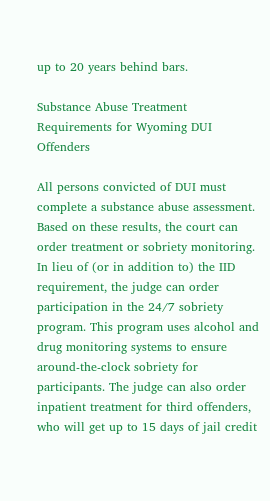up to 20 years behind bars.

Substance Abuse Treatment Requirements for Wyoming DUI Offenders

All persons convicted of DUI must complete a substance abuse assessment. Based on these results, the court can order treatment or sobriety monitoring. In lieu of (or in addition to) the IID requirement, the judge can order participation in the 24/7 sobriety program. This program uses alcohol and drug monitoring systems to ensure around-the-clock sobriety for participants. The judge can also order inpatient treatment for third offenders, who will get up to 15 days of jail credit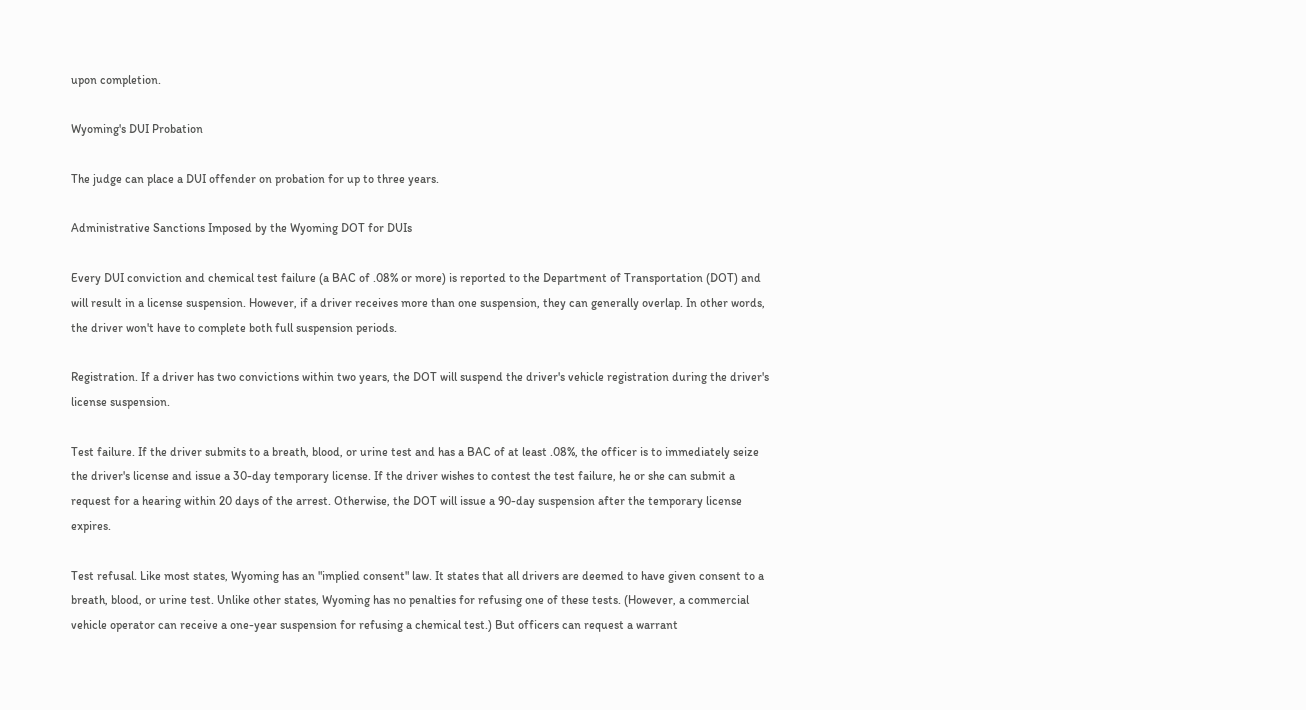upon completion.

Wyoming's DUI Probation

The judge can place a DUI offender on probation for up to three years.

Administrative Sanctions Imposed by the Wyoming DOT for DUIs

Every DUI conviction and chemical test failure (a BAC of .08% or more) is reported to the Department of Transportation (DOT) and will result in a license suspension. However, if a driver receives more than one suspension, they can generally overlap. In other words, the driver won't have to complete both full suspension periods.

Registration. If a driver has two convictions within two years, the DOT will suspend the driver's vehicle registration during the driver's license suspension.

Test failure. If the driver submits to a breath, blood, or urine test and has a BAC of at least .08%, the officer is to immediately seize the driver's license and issue a 30-day temporary license. If the driver wishes to contest the test failure, he or she can submit a request for a hearing within 20 days of the arrest. Otherwise, the DOT will issue a 90-day suspension after the temporary license expires.

Test refusal. Like most states, Wyoming has an "implied consent" law. It states that all drivers are deemed to have given consent to a breath, blood, or urine test. Unlike other states, Wyoming has no penalties for refusing one of these tests. (However, a commercial vehicle operator can receive a one-year suspension for refusing a chemical test.) But officers can request a warrant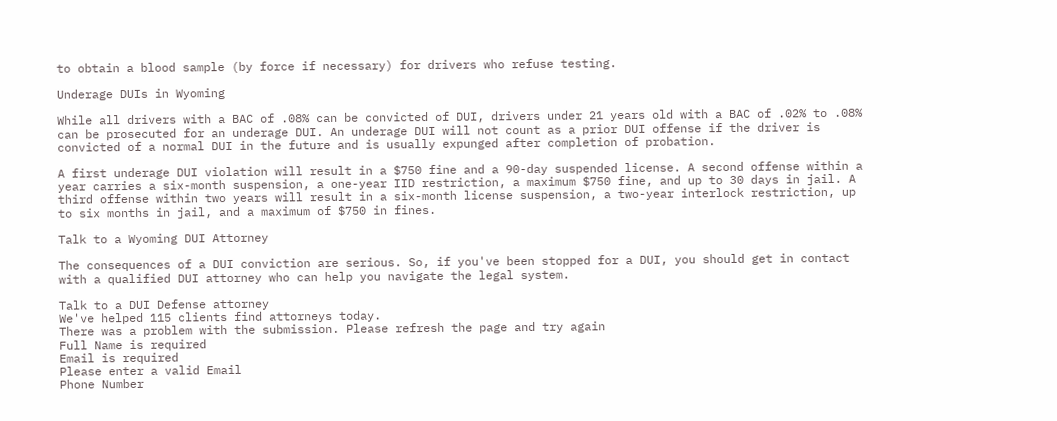to obtain a blood sample (by force if necessary) for drivers who refuse testing.

Underage DUIs in Wyoming

While all drivers with a BAC of .08% can be convicted of DUI, drivers under 21 years old with a BAC of .02% to .08% can be prosecuted for an underage DUI. An underage DUI will not count as a prior DUI offense if the driver is convicted of a normal DUI in the future and is usually expunged after completion of probation.

A first underage DUI violation will result in a $750 fine and a 90-day suspended license. A second offense within a year carries a six-month suspension, a one-year IID restriction, a maximum $750 fine, and up to 30 days in jail. A third offense within two years will result in a six-month license suspension, a two-year interlock restriction, up to six months in jail, and a maximum of $750 in fines.

Talk to a Wyoming DUI Attorney

The consequences of a DUI conviction are serious. So, if you've been stopped for a DUI, you should get in contact with a qualified DUI attorney who can help you navigate the legal system.

Talk to a DUI Defense attorney
We've helped 115 clients find attorneys today.
There was a problem with the submission. Please refresh the page and try again
Full Name is required
Email is required
Please enter a valid Email
Phone Number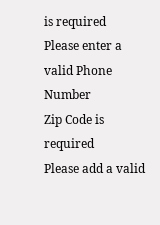is required
Please enter a valid Phone Number
Zip Code is required
Please add a valid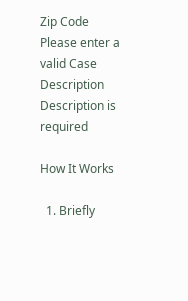Zip Code
Please enter a valid Case Description
Description is required

How It Works

  1. Briefly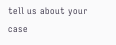tell us about your case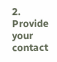2. Provide your contact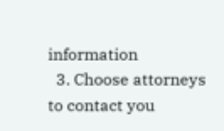information
  3. Choose attorneys to contact you